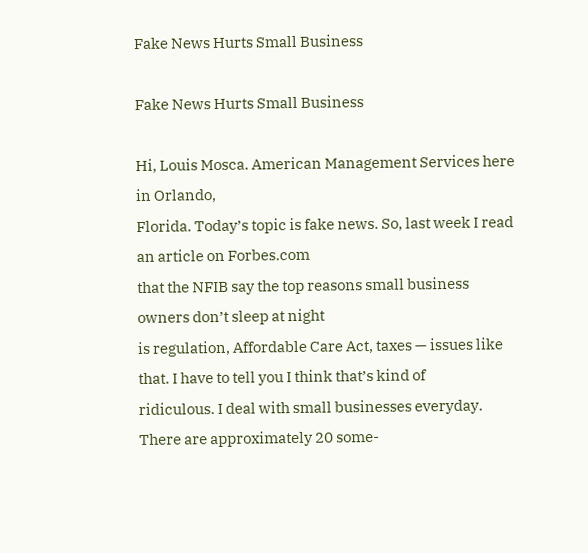Fake News Hurts Small Business

Fake News Hurts Small Business

Hi, Louis Mosca. American Management Services here in Orlando,
Florida. Today’s topic is fake news. So, last week I read an article on Forbes.com
that the NFIB say the top reasons small business owners don’t sleep at night
is regulation, Affordable Care Act, taxes — issues like that. I have to tell you I think that’s kind of
ridiculous. I deal with small businesses everyday. There are approximately 20 some-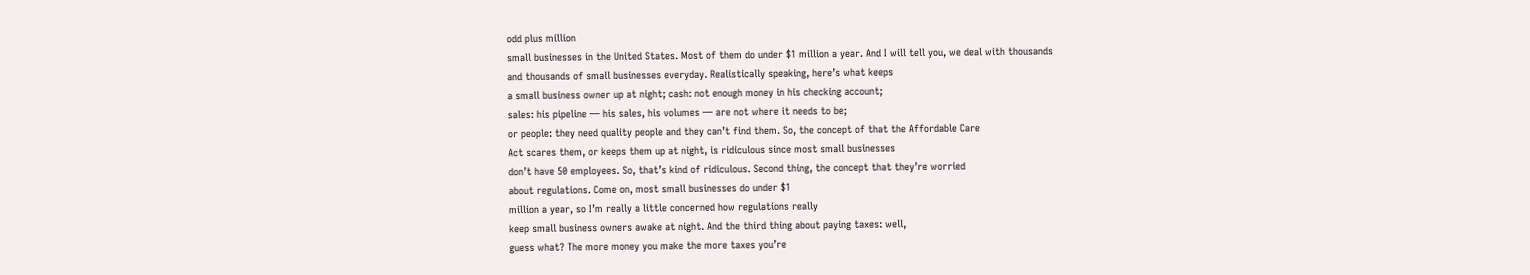odd plus million
small businesses in the United States. Most of them do under $1 million a year. And I will tell you, we deal with thousands
and thousands of small businesses everyday. Realistically speaking, here’s what keeps
a small business owner up at night; cash: not enough money in his checking account;
sales: his pipeline — his sales, his volumes — are not where it needs to be;
or people: they need quality people and they can’t find them. So, the concept of that the Affordable Care
Act scares them, or keeps them up at night, is ridiculous since most small businesses
don’t have 50 employees. So, that’s kind of ridiculous. Second thing, the concept that they’re worried
about regulations. Come on, most small businesses do under $1
million a year, so I’m really a little concerned how regulations really
keep small business owners awake at night. And the third thing about paying taxes: well,
guess what? The more money you make the more taxes you’re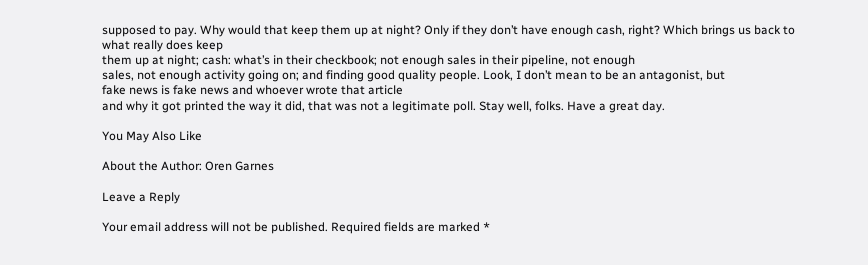supposed to pay. Why would that keep them up at night? Only if they don’t have enough cash, right? Which brings us back to what really does keep
them up at night; cash: what’s in their checkbook; not enough sales in their pipeline, not enough
sales, not enough activity going on; and finding good quality people. Look, I don’t mean to be an antagonist, but
fake news is fake news and whoever wrote that article
and why it got printed the way it did, that was not a legitimate poll. Stay well, folks. Have a great day.

You May Also Like

About the Author: Oren Garnes

Leave a Reply

Your email address will not be published. Required fields are marked *